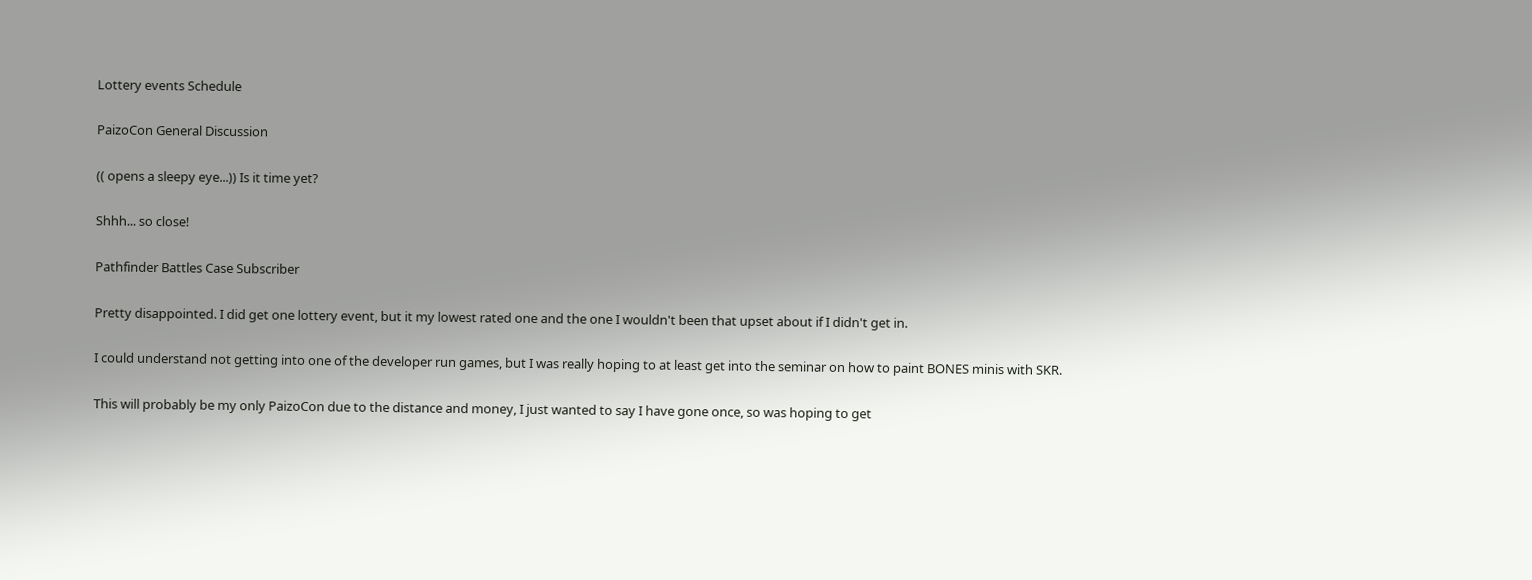Lottery events Schedule

PaizoCon General Discussion

(( opens a sleepy eye...)) Is it time yet?

Shhh... so close!

Pathfinder Battles Case Subscriber

Pretty disappointed. I did get one lottery event, but it my lowest rated one and the one I wouldn't been that upset about if I didn't get in.

I could understand not getting into one of the developer run games, but I was really hoping to at least get into the seminar on how to paint BONES minis with SKR.

This will probably be my only PaizoCon due to the distance and money, I just wanted to say I have gone once, so was hoping to get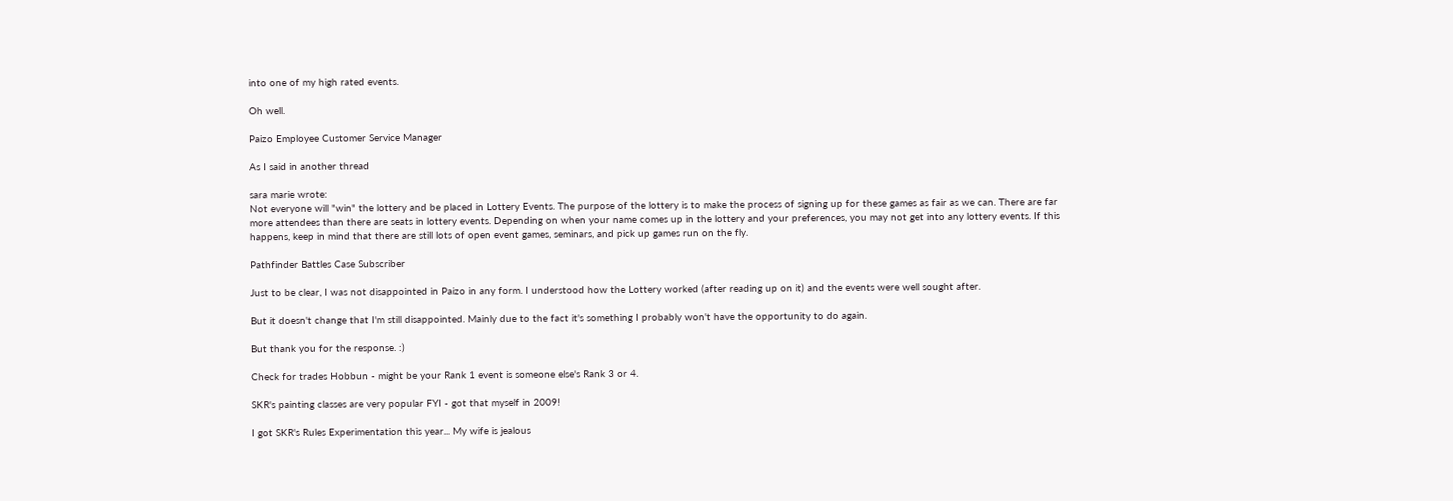into one of my high rated events.

Oh well.

Paizo Employee Customer Service Manager

As I said in another thread

sara marie wrote:
Not everyone will "win" the lottery and be placed in Lottery Events. The purpose of the lottery is to make the process of signing up for these games as fair as we can. There are far more attendees than there are seats in lottery events. Depending on when your name comes up in the lottery and your preferences, you may not get into any lottery events. If this happens, keep in mind that there are still lots of open event games, seminars, and pick up games run on the fly.

Pathfinder Battles Case Subscriber

Just to be clear, I was not disappointed in Paizo in any form. I understood how the Lottery worked (after reading up on it) and the events were well sought after.

But it doesn't change that I'm still disappointed. Mainly due to the fact it's something I probably won't have the opportunity to do again.

But thank you for the response. :)

Check for trades Hobbun - might be your Rank 1 event is someone else's Rank 3 or 4.

SKR's painting classes are very popular FYI - got that myself in 2009!

I got SKR's Rules Experimentation this year... My wife is jealous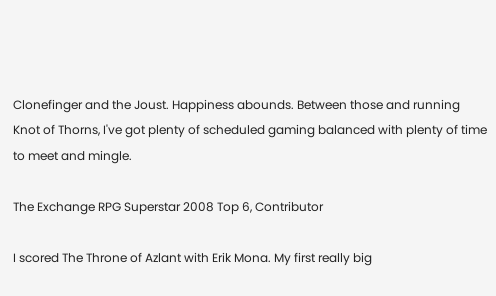Clonefinger and the Joust. Happiness abounds. Between those and running Knot of Thorns, I've got plenty of scheduled gaming balanced with plenty of time to meet and mingle.

The Exchange RPG Superstar 2008 Top 6, Contributor

I scored The Throne of Azlant with Erik Mona. My first really big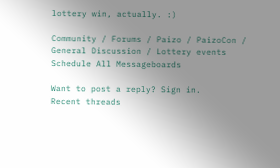lottery win, actually. :)

Community / Forums / Paizo / PaizoCon / General Discussion / Lottery events Schedule All Messageboards

Want to post a reply? Sign in.
Recent threads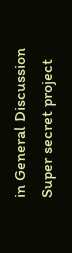in General Discussion
Super secret project